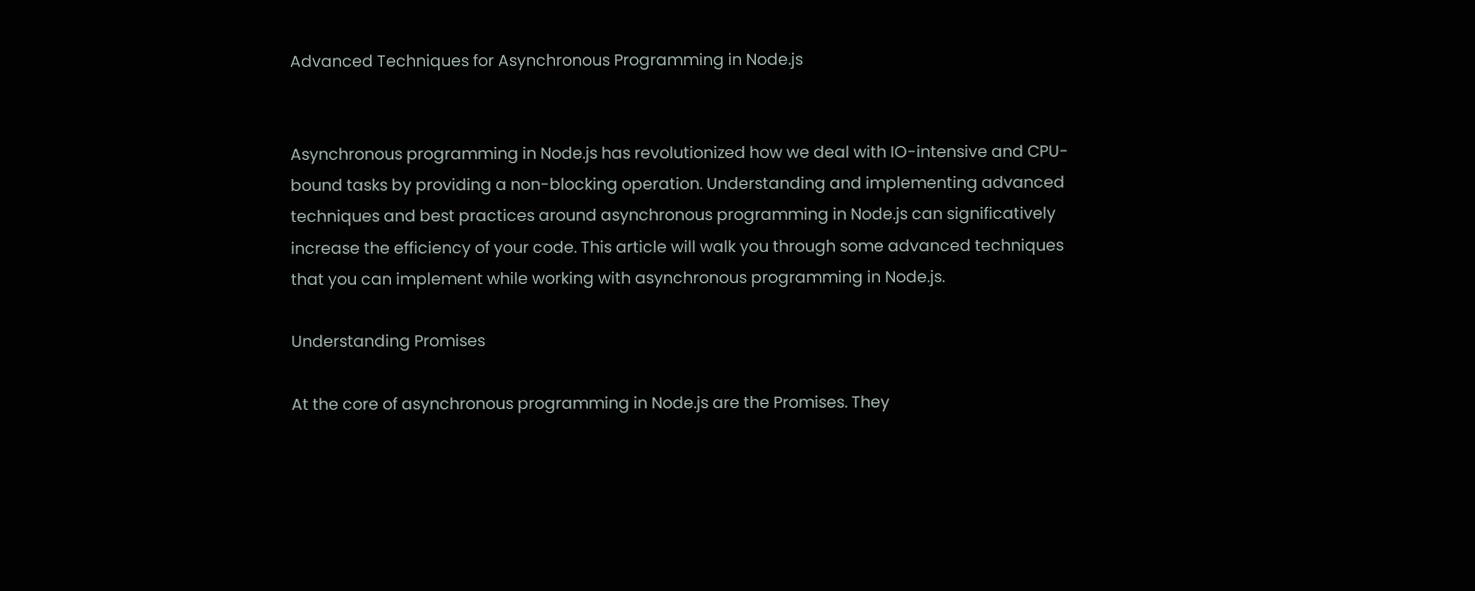Advanced Techniques for Asynchronous Programming in Node.js


Asynchronous programming in Node.js has revolutionized how we deal with IO-intensive and CPU-bound tasks by providing a non-blocking operation. Understanding and implementing advanced techniques and best practices around asynchronous programming in Node.js can significatively increase the efficiency of your code. This article will walk you through some advanced techniques that you can implement while working with asynchronous programming in Node.js.

Understanding Promises

At the core of asynchronous programming in Node.js are the Promises. They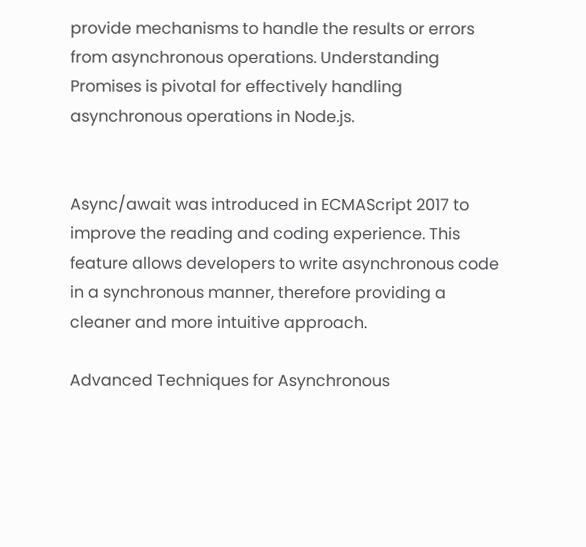provide mechanisms to handle the results or errors from asynchronous operations. Understanding Promises is pivotal for effectively handling asynchronous operations in Node.js.


Async/await was introduced in ECMAScript 2017 to improve the reading and coding experience. This feature allows developers to write asynchronous code in a synchronous manner, therefore providing a cleaner and more intuitive approach.

Advanced Techniques for Asynchronous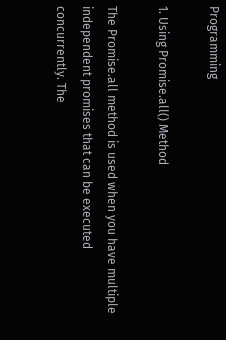Programming

1. Using Promise.all() Method

The Promise.all method is used when you have multiple independent promises that can be executed concurrently. The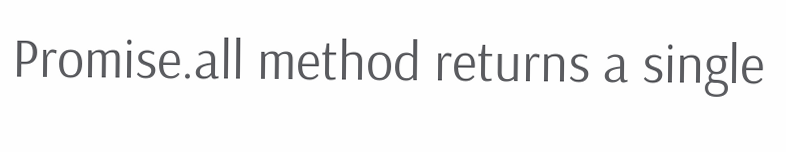Promise.all method returns a single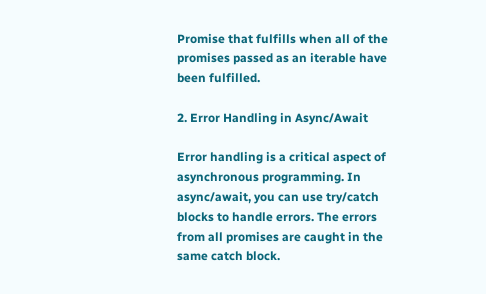Promise that fulfills when all of the promises passed as an iterable have been fulfilled.

2. Error Handling in Async/Await

Error handling is a critical aspect of asynchronous programming. In async/await, you can use try/catch blocks to handle errors. The errors from all promises are caught in the same catch block.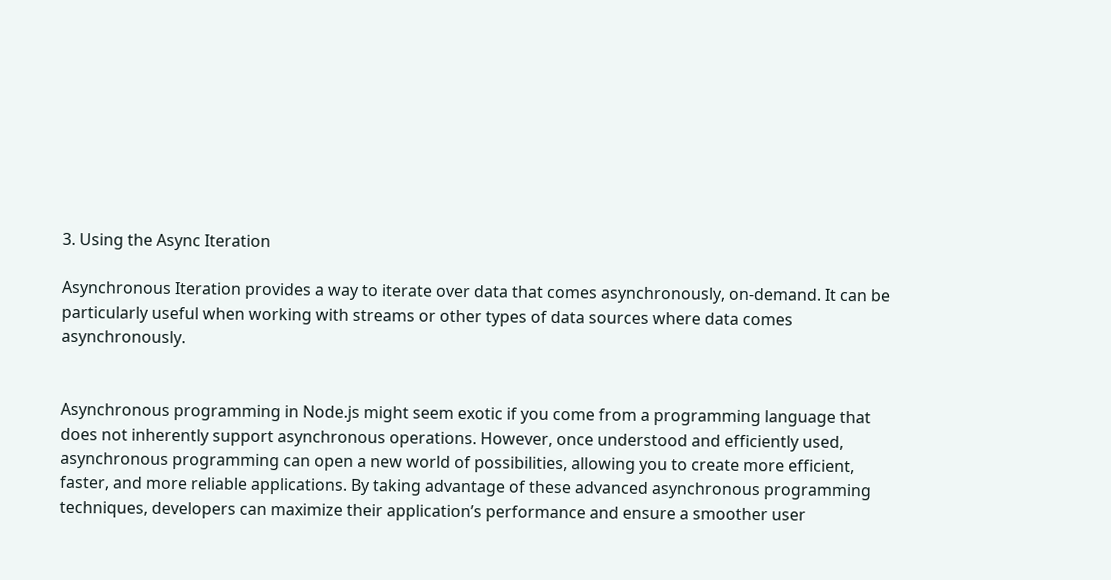3. Using the Async Iteration

Asynchronous Iteration provides a way to iterate over data that comes asynchronously, on-demand. It can be particularly useful when working with streams or other types of data sources where data comes asynchronously.


Asynchronous programming in Node.js might seem exotic if you come from a programming language that does not inherently support asynchronous operations. However, once understood and efficiently used, asynchronous programming can open a new world of possibilities, allowing you to create more efficient, faster, and more reliable applications. By taking advantage of these advanced asynchronous programming techniques, developers can maximize their application’s performance and ensure a smoother user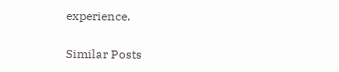experience.

Similar Posts